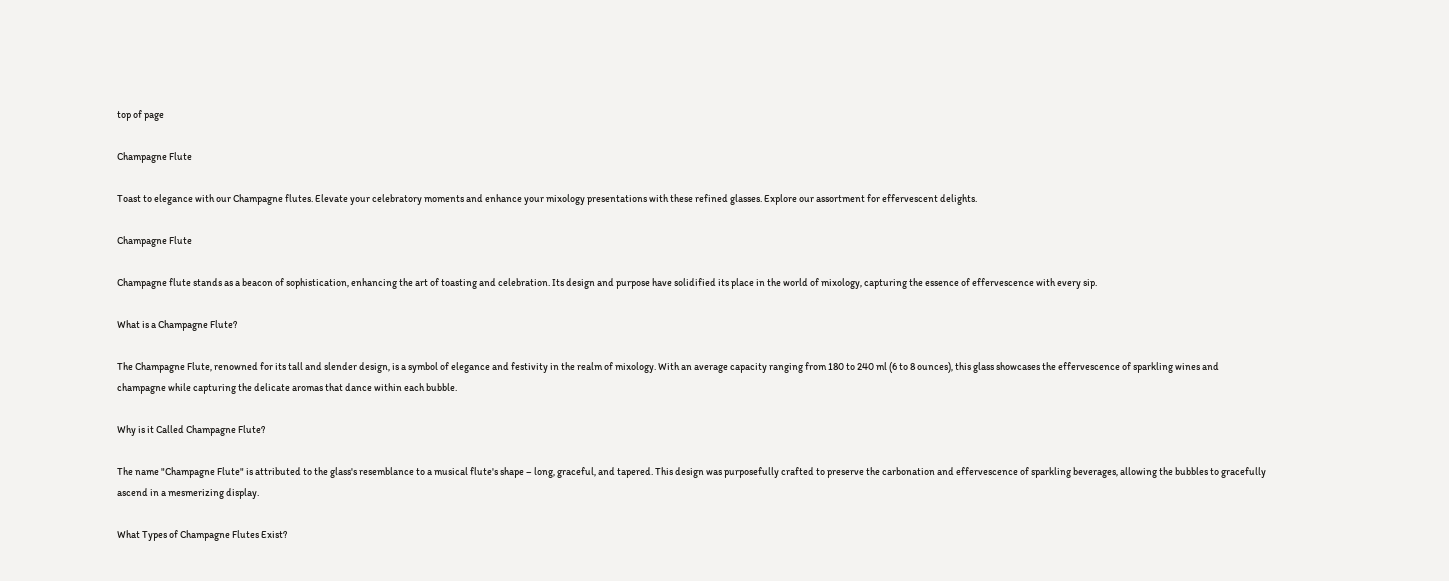top of page

Champagne Flute

Toast to elegance with our Champagne flutes. Elevate your celebratory moments and enhance your mixology presentations with these refined glasses. Explore our assortment for effervescent delights.

Champagne Flute

Champagne flute stands as a beacon of sophistication, enhancing the art of toasting and celebration. Its design and purpose have solidified its place in the world of mixology, capturing the essence of effervescence with every sip.

What is a Champagne Flute?

The Champagne Flute, renowned for its tall and slender design, is a symbol of elegance and festivity in the realm of mixology. With an average capacity ranging from 180 to 240 ml (6 to 8 ounces), this glass showcases the effervescence of sparkling wines and champagne while capturing the delicate aromas that dance within each bubble.

Why is it Called Champagne Flute?

The name "Champagne Flute" is attributed to the glass's resemblance to a musical flute's shape – long, graceful, and tapered. This design was purposefully crafted to preserve the carbonation and effervescence of sparkling beverages, allowing the bubbles to gracefully ascend in a mesmerizing display.

What Types of Champagne Flutes Exist?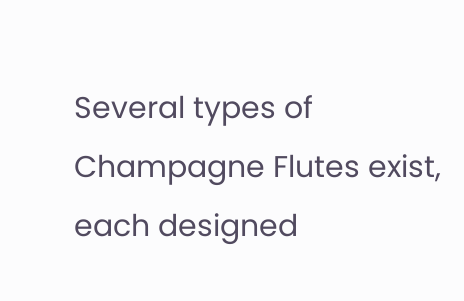Several types of Champagne Flutes exist, each designed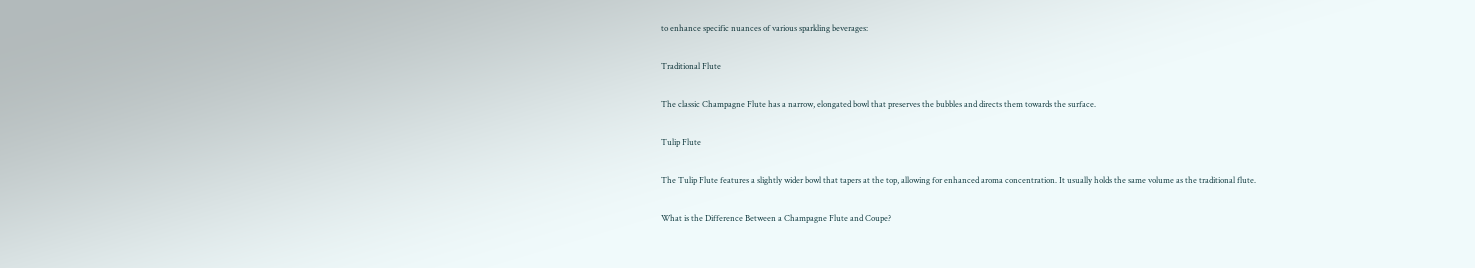to enhance specific nuances of various sparkling beverages:

Traditional Flute

The classic Champagne Flute has a narrow, elongated bowl that preserves the bubbles and directs them towards the surface.

Tulip Flute

The Tulip Flute features a slightly wider bowl that tapers at the top, allowing for enhanced aroma concentration. It usually holds the same volume as the traditional flute.

What is the Difference Between a Champagne Flute and Coupe?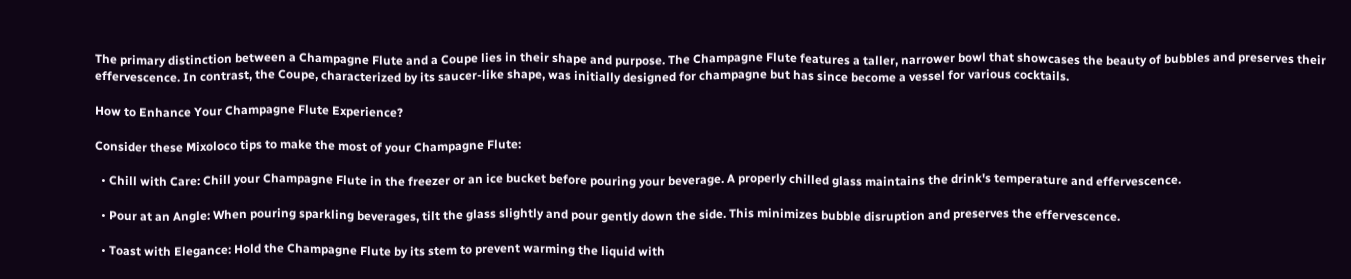The primary distinction between a Champagne Flute and a Coupe lies in their shape and purpose. The Champagne Flute features a taller, narrower bowl that showcases the beauty of bubbles and preserves their effervescence. In contrast, the Coupe, characterized by its saucer-like shape, was initially designed for champagne but has since become a vessel for various cocktails.

How to Enhance Your Champagne Flute Experience?

Consider these Mixoloco tips to make the most of your Champagne Flute:

  • Chill with Care: Chill your Champagne Flute in the freezer or an ice bucket before pouring your beverage. A properly chilled glass maintains the drink's temperature and effervescence.

  • Pour at an Angle: When pouring sparkling beverages, tilt the glass slightly and pour gently down the side. This minimizes bubble disruption and preserves the effervescence.

  • Toast with Elegance: Hold the Champagne Flute by its stem to prevent warming the liquid with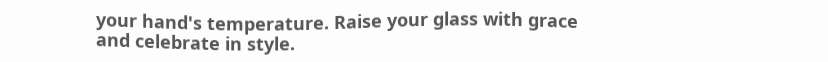your hand's temperature. Raise your glass with grace and celebrate in style.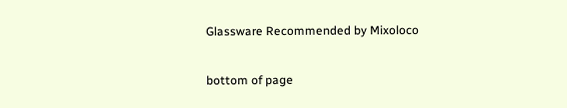Glassware Recommended by Mixoloco

bottom of page